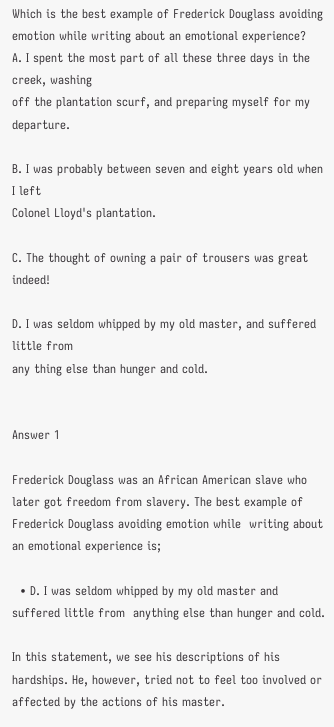Which is the best example of Frederick Douglass avoiding emotion while writing about an emotional experience?
A. I spent the most part of all these three days in the creek, washing
off the plantation scurf, and preparing myself for my departure.

B. I was probably between seven and eight years old when I left
Colonel Lloyd's plantation.

C. The thought of owning a pair of trousers was great indeed!

D. I was seldom whipped by my old master, and suffered little from
any thing else than hunger and cold.


Answer 1

Frederick Douglass was an African American slave who later got freedom from slavery. The best example of Frederick Douglass avoiding emotion while  writing about an emotional experience is;

  • D. I was seldom whipped by my old master and suffered little from  anything else than hunger and cold.

In this statement, we see his descriptions of his hardships. He, however, tried not to feel too involved or affected by the actions of his master.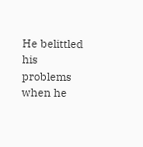He belittled his problems when he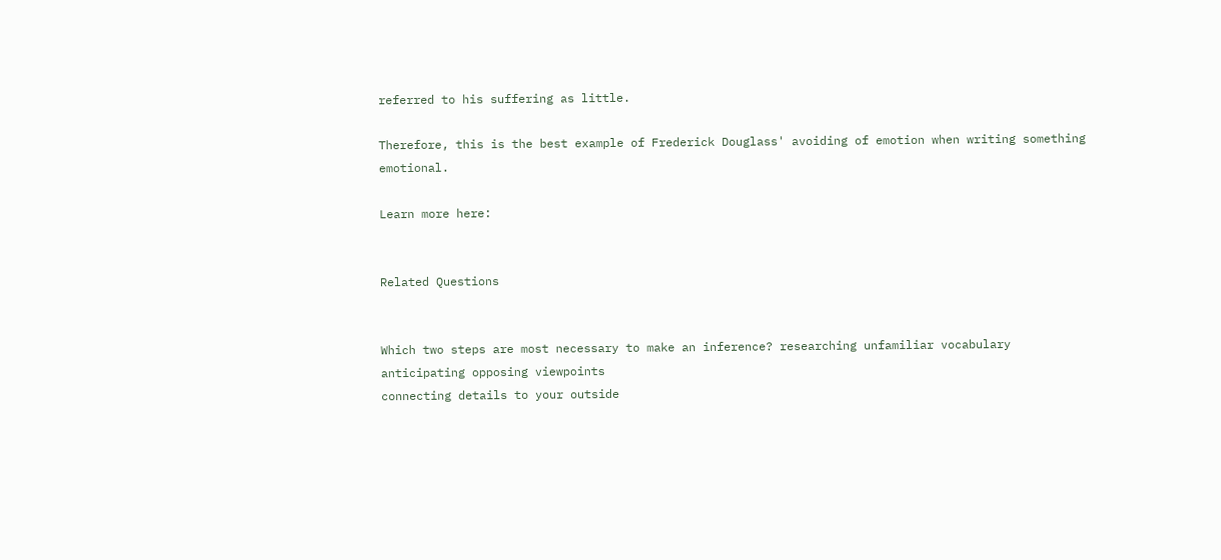referred to his suffering as little.

Therefore, this is the best example of Frederick Douglass' avoiding of emotion when writing something emotional.

Learn more here:


Related Questions


Which two steps are most necessary to make an inference? researching unfamiliar vocabulary
anticipating opposing viewpoints
connecting details to your outside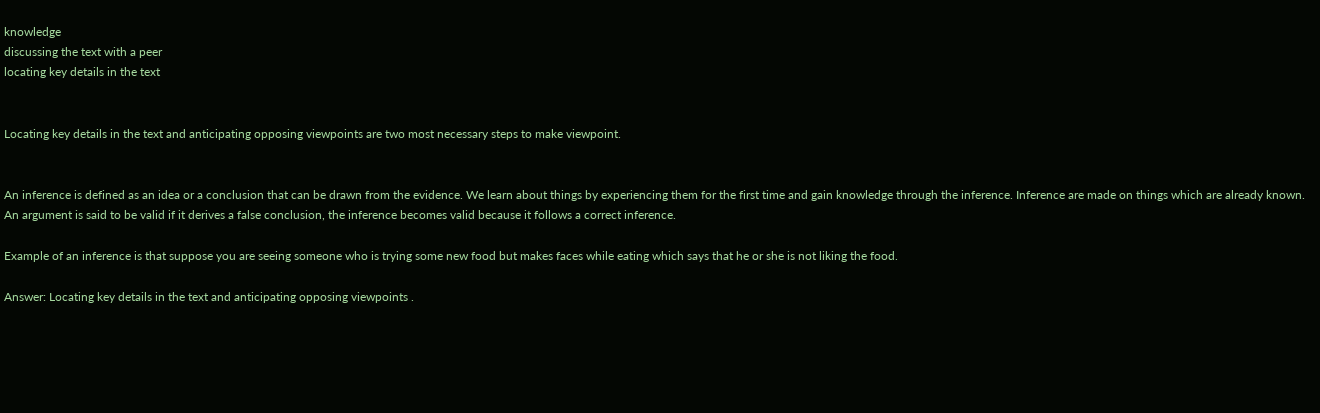knowledge
discussing the text with a peer
locating key details in the text


Locating key details in the text and anticipating opposing viewpoints are two most necessary steps to make viewpoint.


An inference is defined as an idea or a conclusion that can be drawn from the evidence. We learn about things by experiencing them for the first time and gain knowledge through the inference. Inference are made on things which are already known. An argument is said to be valid if it derives a false conclusion, the inference becomes valid because it follows a correct inference.

Example of an inference is that suppose you are seeing someone who is trying some new food but makes faces while eating which says that he or she is not liking the food.

Answer: Locating key details in the text and anticipating opposing viewpoints .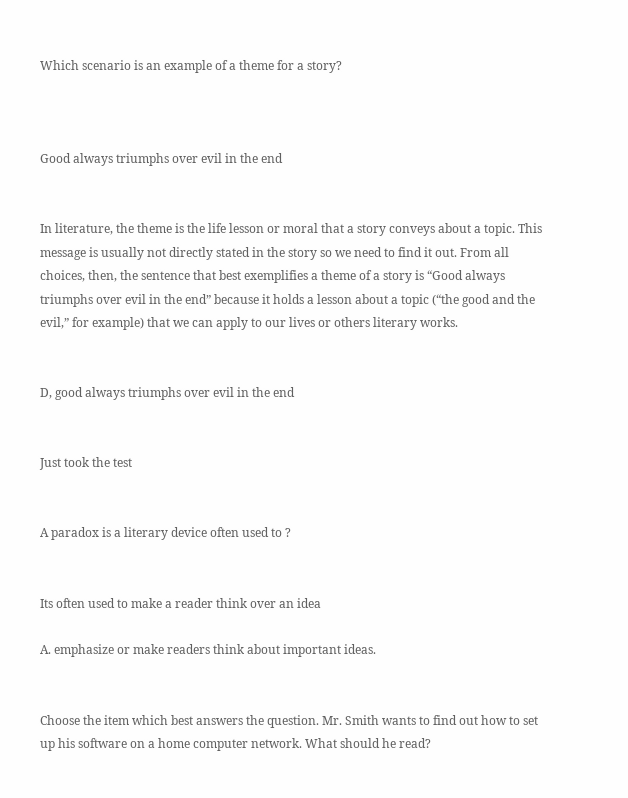Which scenario is an example of a theme for a story?



Good always triumphs over evil in the end


In literature, the theme is the life lesson or moral that a story conveys about a topic. This message is usually not directly stated in the story so we need to find it out. From all choices, then, the sentence that best exemplifies a theme of a story is “Good always triumphs over evil in the end” because it holds a lesson about a topic (“the good and the evil,” for example) that we can apply to our lives or others literary works.


D, good always triumphs over evil in the end


Just took the test


A paradox is a literary device often used to ?


Its often used to make a reader think over an idea

A. emphasize or make readers think about important ideas.


Choose the item which best answers the question. Mr. Smith wants to find out how to set up his software on a home computer network. What should he read?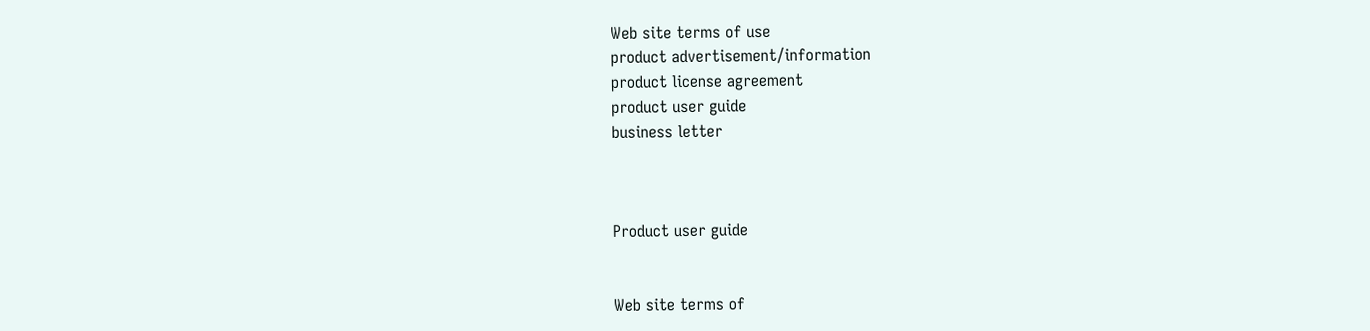Web site terms of use
product advertisement/information
product license agreement
product user guide
business letter



Product user guide


Web site terms of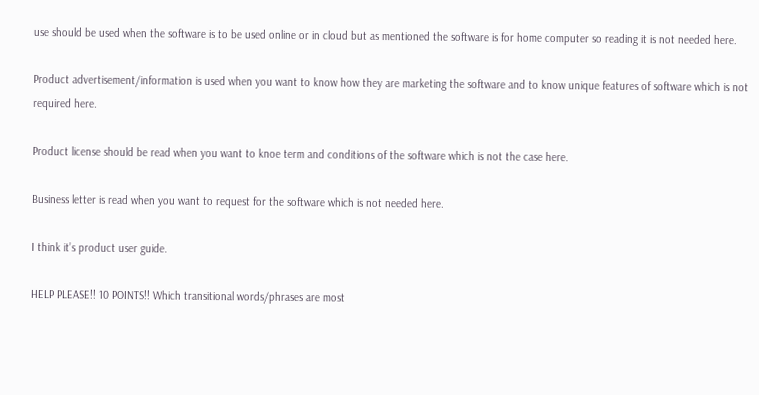use should be used when the software is to be used online or in cloud but as mentioned the software is for home computer so reading it is not needed here.

Product advertisement/information is used when you want to know how they are marketing the software and to know unique features of software which is not required here.

Product license should be read when you want to knoe term and conditions of the software which is not the case here.

Business letter is read when you want to request for the software which is not needed here.

I think it’s product user guide.

HELP PLEASE!! 10 POINTS!! Which transitional words/phrases are most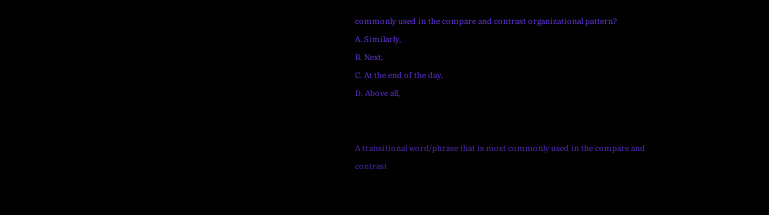commonly used in the compare and contrast organizational pattern?
A. Similarly,
B. Next,
C. At the end of the day,
D. Above all,


A transitional word/phrase that is most commonly used in the compare and contrast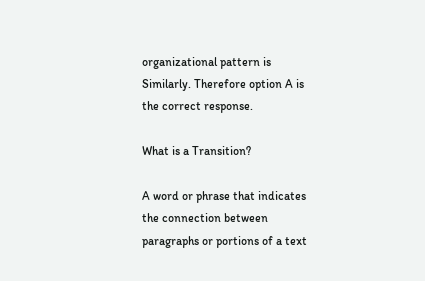organizational pattern is Similarly. Therefore option A is the correct response.

What is a Transition?

A word or phrase that indicates the connection between paragraphs or portions of a text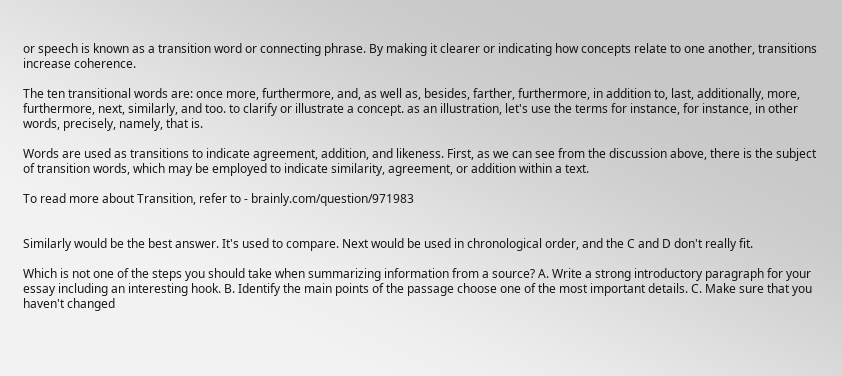or speech is known as a transition word or connecting phrase. By making it clearer or indicating how concepts relate to one another, transitions increase coherence.

The ten transitional words are: once more, furthermore, and, as well as, besides, farther, furthermore, in addition to, last, additionally, more, furthermore, next, similarly, and too. to clarify or illustrate a concept. as an illustration, let's use the terms for instance, for instance, in other words, precisely, namely, that is.

Words are used as transitions to indicate agreement, addition, and likeness. First, as we can see from the discussion above, there is the subject of transition words, which may be employed to indicate similarity, agreement, or addition within a text.

To read more about Transition, refer to - brainly.com/question/971983


Similarly would be the best answer. It's used to compare. Next would be used in chronological order, and the C and D don't really fit.

Which is not one of the steps you should take when summarizing information from a source? A. Write a strong introductory paragraph for your essay including an interesting hook. B. Identify the main points of the passage choose one of the most important details. C. Make sure that you haven't changed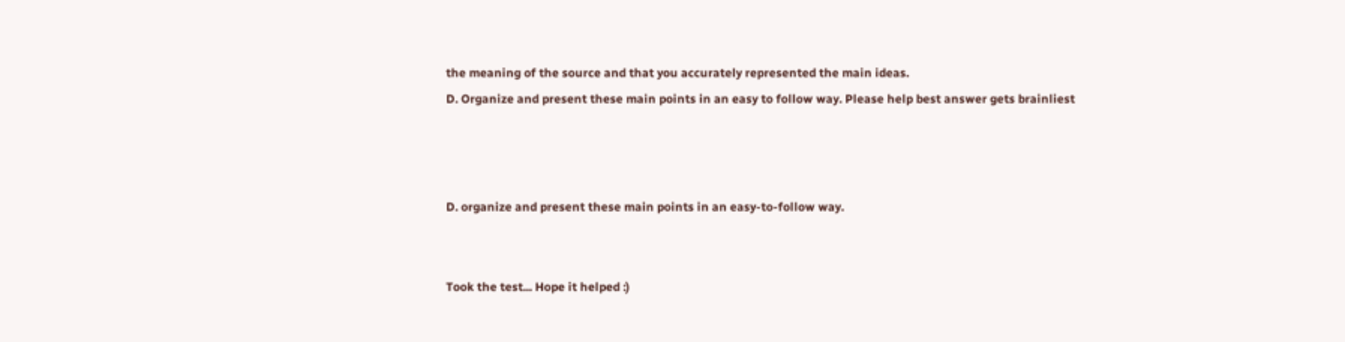the meaning of the source and that you accurately represented the main ideas.
D. Organize and present these main points in an easy to follow way. Please help best answer gets brainliest



D. organize and present these main points in an easy-to-follow way.


Took the test... Hope it helped :)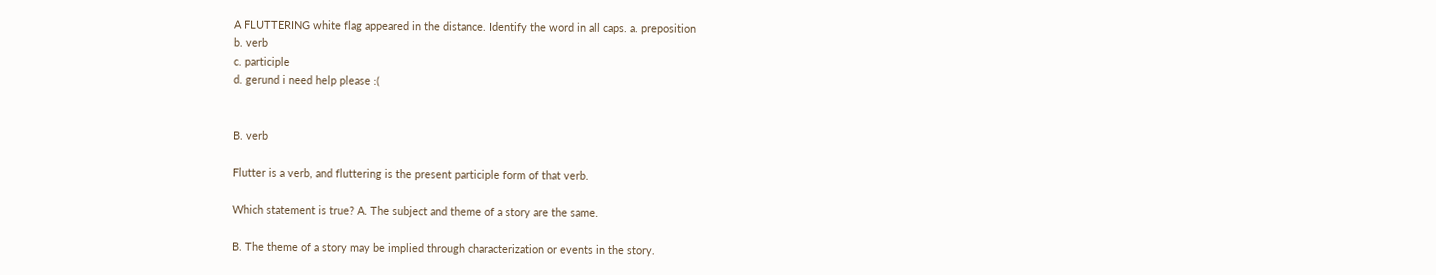A FLUTTERING white flag appeared in the distance. Identify the word in all caps. a. preposition
b. verb
c. participle
d. gerund i need help please :(


B. verb

Flutter is a verb, and fluttering is the present participle form of that verb.

Which statement is true? A. The subject and theme of a story are the same.

B. The theme of a story may be implied through characterization or events in the story.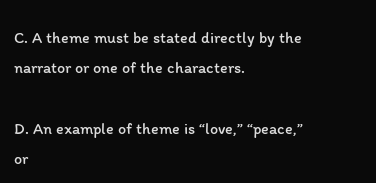C. A theme must be stated directly by the narrator or one of the characters.

D. An example of theme is “love,” “peace,” or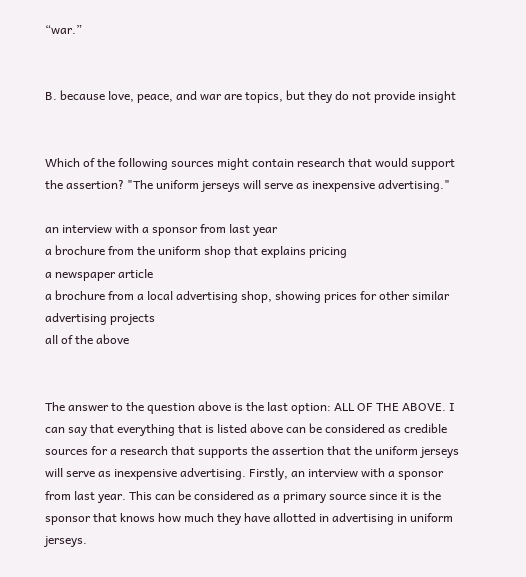“war.”


B. because love, peace, and war are topics, but they do not provide insight


Which of the following sources might contain research that would support the assertion? "The uniform jerseys will serve as inexpensive advertising."

an interview with a sponsor from last year
a brochure from the uniform shop that explains pricing
a newspaper article
a brochure from a local advertising shop, showing prices for other similar advertising projects
all of the above


The answer to the question above is the last option: ALL OF THE ABOVE. I can say that everything that is listed above can be considered as credible sources for a research that supports the assertion that the uniform jerseys will serve as inexpensive advertising. Firstly, an interview with a sponsor from last year. This can be considered as a primary source since it is the sponsor that knows how much they have allotted in advertising in uniform jerseys.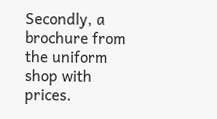Secondly, a brochure from the uniform shop with prices.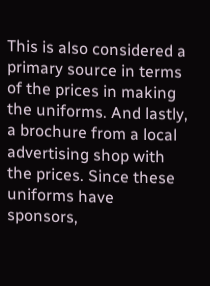This is also considered a primary source in terms of the prices in making the uniforms. And lastly, a brochure from a local advertising shop with the prices. Since these uniforms have sponsors,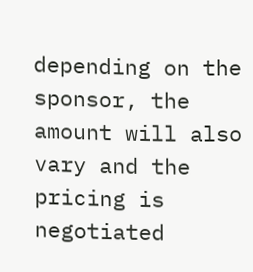depending on the sponsor, the amount will also vary and the pricing is negotiated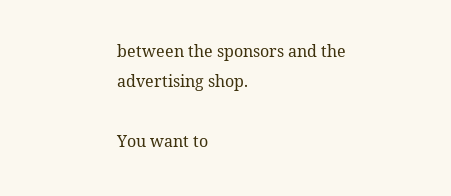between the sponsors and the advertising shop.

You want to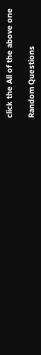click the All of the above one

Random Questions